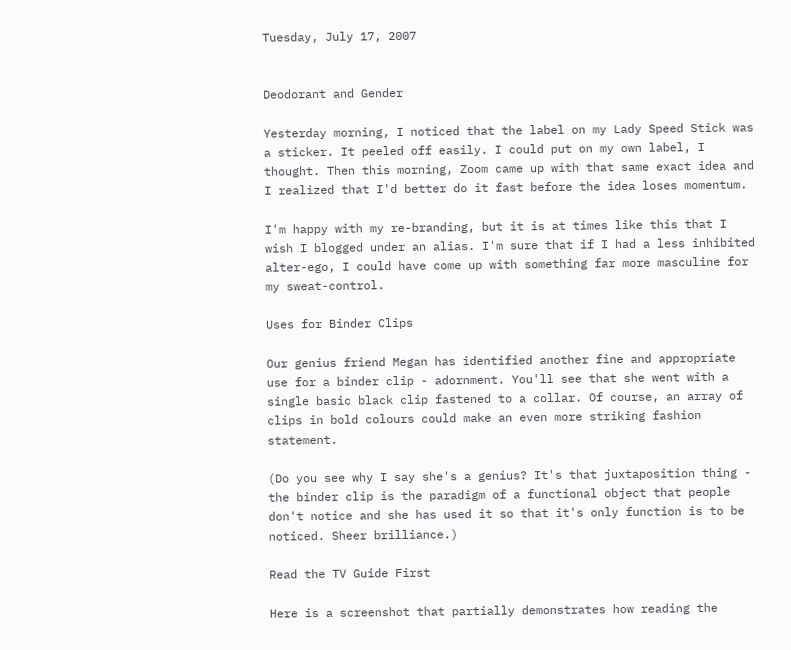Tuesday, July 17, 2007


Deodorant and Gender

Yesterday morning, I noticed that the label on my Lady Speed Stick was a sticker. It peeled off easily. I could put on my own label, I thought. Then this morning, Zoom came up with that same exact idea and I realized that I'd better do it fast before the idea loses momentum.

I'm happy with my re-branding, but it is at times like this that I wish I blogged under an alias. I'm sure that if I had a less inhibited alter-ego, I could have come up with something far more masculine for my sweat-control.

Uses for Binder Clips

Our genius friend Megan has identified another fine and appropriate use for a binder clip - adornment. You'll see that she went with a single basic black clip fastened to a collar. Of course, an array of clips in bold colours could make an even more striking fashion statement.

(Do you see why I say she's a genius? It's that juxtaposition thing - the binder clip is the paradigm of a functional object that people don't notice and she has used it so that it's only function is to be noticed. Sheer brilliance.)

Read the TV Guide First

Here is a screenshot that partially demonstrates how reading the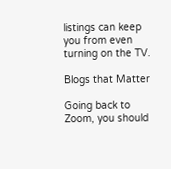listings can keep you from even turning on the TV.

Blogs that Matter

Going back to Zoom, you should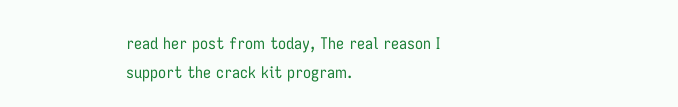read her post from today, The real reason I support the crack kit program.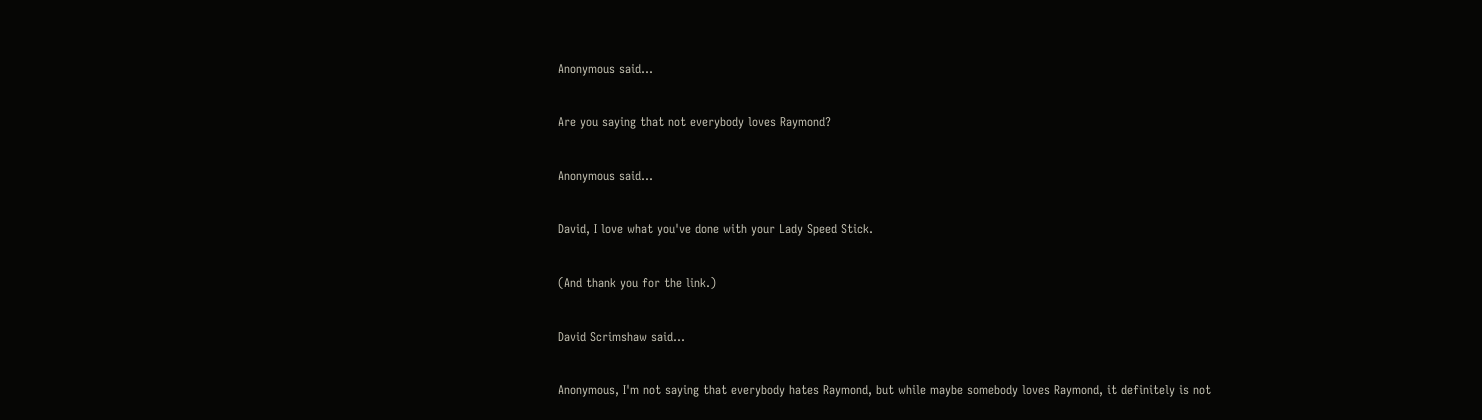Anonymous said...

Are you saying that not everybody loves Raymond?

Anonymous said...

David, I love what you've done with your Lady Speed Stick.

(And thank you for the link.)

David Scrimshaw said...

Anonymous, I'm not saying that everybody hates Raymond, but while maybe somebody loves Raymond, it definitely is not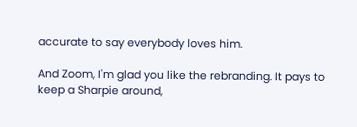accurate to say everybody loves him.

And Zoom, I'm glad you like the rebranding. It pays to keep a Sharpie around,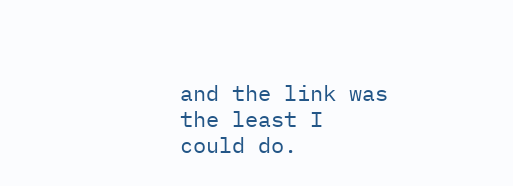and the link was the least I could do.